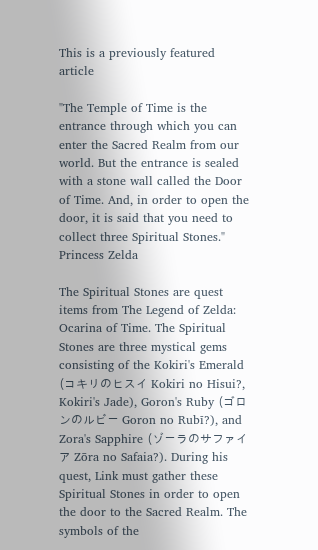This is a previously featured article

"The Temple of Time is the entrance through which you can enter the Sacred Realm from our world. But the entrance is sealed with a stone wall called the Door of Time. And, in order to open the door, it is said that you need to collect three Spiritual Stones."
Princess Zelda

The Spiritual Stones are quest items from The Legend of Zelda: Ocarina of Time. The Spiritual Stones are three mystical gems consisting of the Kokiri's Emerald (コキリのヒスイ Kokiri no Hisui?, Kokiri's Jade), Goron's Ruby (ゴロンのルビー Goron no Rubī?), and Zora's Sapphire (ゾーラのサファイア Zōra no Safaia?). During his quest, Link must gather these Spiritual Stones in order to open the door to the Sacred Realm. The symbols of the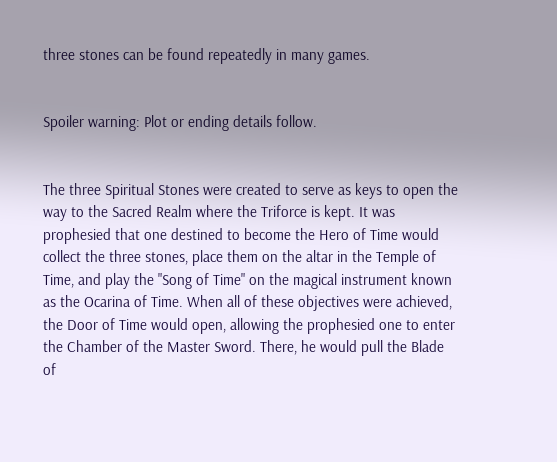three stones can be found repeatedly in many games.


Spoiler warning: Plot or ending details follow.


The three Spiritual Stones were created to serve as keys to open the way to the Sacred Realm where the Triforce is kept. It was prophesied that one destined to become the Hero of Time would collect the three stones, place them on the altar in the Temple of Time, and play the "Song of Time" on the magical instrument known as the Ocarina of Time. When all of these objectives were achieved, the Door of Time would open, allowing the prophesied one to enter the Chamber of the Master Sword. There, he would pull the Blade of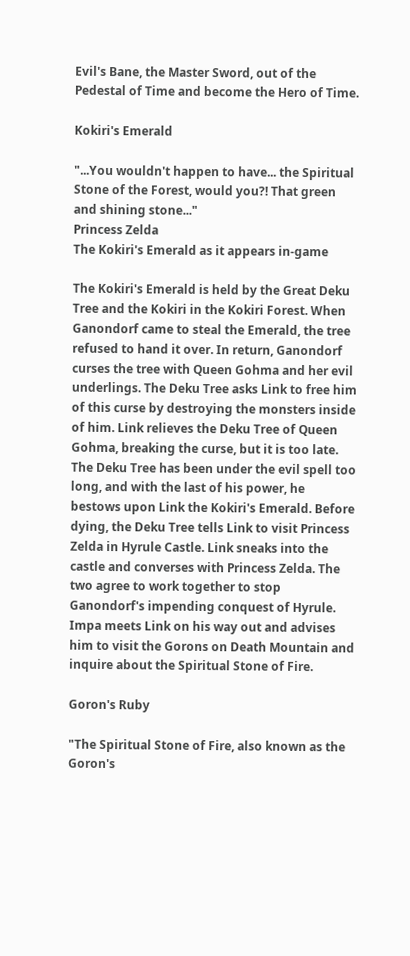Evil's Bane, the Master Sword, out of the Pedestal of Time and become the Hero of Time.

Kokiri's Emerald

"...You wouldn't happen to have... the Spiritual Stone of the Forest, would you?! That green and shining stone..."
Princess Zelda
The Kokiri's Emerald as it appears in-game

The Kokiri's Emerald is held by the Great Deku Tree and the Kokiri in the Kokiri Forest. When Ganondorf came to steal the Emerald, the tree refused to hand it over. In return, Ganondorf curses the tree with Queen Gohma and her evil underlings. The Deku Tree asks Link to free him of this curse by destroying the monsters inside of him. Link relieves the Deku Tree of Queen Gohma, breaking the curse, but it is too late. The Deku Tree has been under the evil spell too long, and with the last of his power, he bestows upon Link the Kokiri's Emerald. Before dying, the Deku Tree tells Link to visit Princess Zelda in Hyrule Castle. Link sneaks into the castle and converses with Princess Zelda. The two agree to work together to stop Ganondorf's impending conquest of Hyrule. Impa meets Link on his way out and advises him to visit the Gorons on Death Mountain and inquire about the Spiritual Stone of Fire.

Goron's Ruby

"The Spiritual Stone of Fire, also known as the Goron's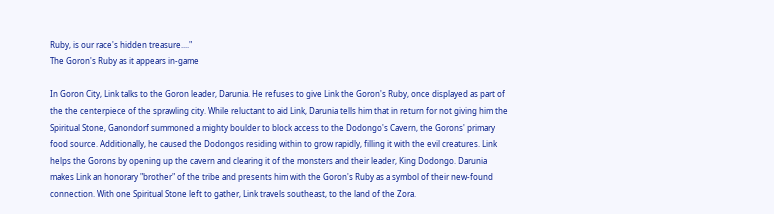Ruby, is our race's hidden treasure...."
The Goron's Ruby as it appears in-game

In Goron City, Link talks to the Goron leader, Darunia. He refuses to give Link the Goron's Ruby, once displayed as part of the the centerpiece of the sprawling city. While reluctant to aid Link, Darunia tells him that in return for not giving him the Spiritual Stone, Ganondorf summoned a mighty boulder to block access to the Dodongo's Cavern, the Gorons' primary food source. Additionally, he caused the Dodongos residing within to grow rapidly, filling it with the evil creatures. Link helps the Gorons by opening up the cavern and clearing it of the monsters and their leader, King Dodongo. Darunia makes Link an honorary "brother" of the tribe and presents him with the Goron's Ruby as a symbol of their new-found connection. With one Spiritual Stone left to gather, Link travels southeast, to the land of the Zora.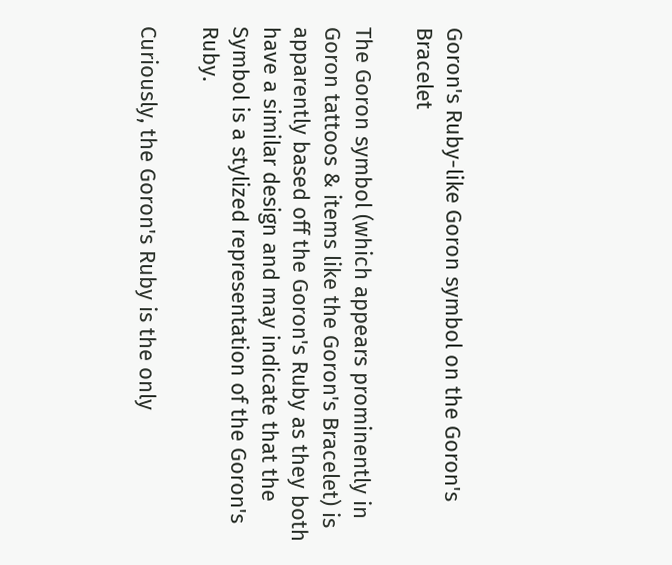Goron's Ruby-like Goron symbol on the Goron's Bracelet

The Goron symbol (which appears prominently in Goron tattoos & items like the Goron's Bracelet) is apparently based off the Goron's Ruby as they both have a similar design and may indicate that the Symbol is a stylized representation of the Goron's Ruby.

Curiously, the Goron's Ruby is the only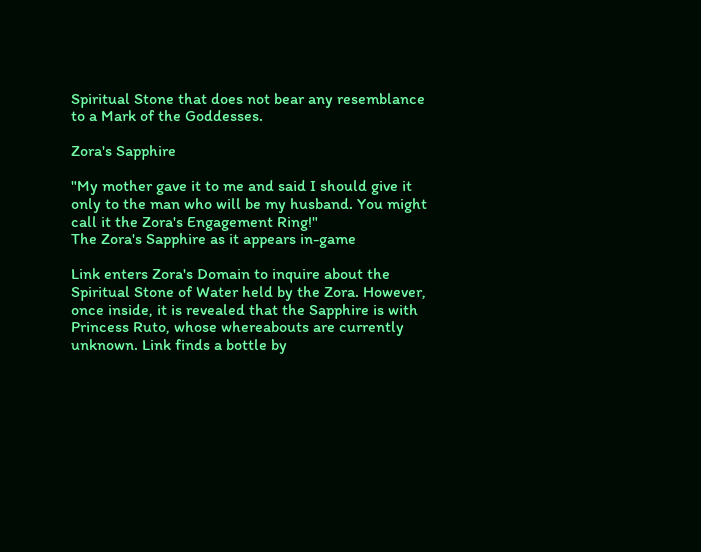Spiritual Stone that does not bear any resemblance to a Mark of the Goddesses.

Zora's Sapphire

"My mother gave it to me and said I should give it only to the man who will be my husband. You might call it the Zora's Engagement Ring!"
The Zora's Sapphire as it appears in-game

Link enters Zora's Domain to inquire about the Spiritual Stone of Water held by the Zora. However, once inside, it is revealed that the Sapphire is with Princess Ruto, whose whereabouts are currently unknown. Link finds a bottle by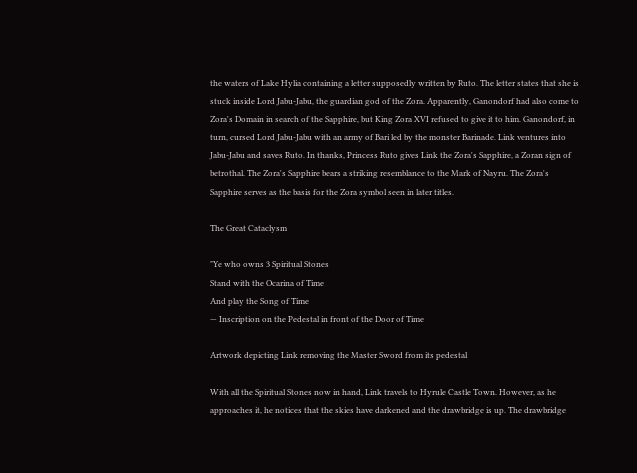the waters of Lake Hylia containing a letter supposedly written by Ruto. The letter states that she is stuck inside Lord Jabu-Jabu, the guardian god of the Zora. Apparently, Ganondorf had also come to Zora's Domain in search of the Sapphire, but King Zora XVI refused to give it to him. Ganondorf, in turn, cursed Lord Jabu-Jabu with an army of Bari led by the monster Barinade. Link ventures into Jabu-Jabu and saves Ruto. In thanks, Princess Ruto gives Link the Zora's Sapphire, a Zoran sign of betrothal. The Zora's Sapphire bears a striking resemblance to the Mark of Nayru. The Zora's Sapphire serves as the basis for the Zora symbol seen in later titles.

The Great Cataclysm

"Ye who owns 3 Spiritual Stones
Stand with the Ocarina of Time
And play the Song of Time
— Inscription on the Pedestal in front of the Door of Time

Artwork depicting Link removing the Master Sword from its pedestal

With all the Spiritual Stones now in hand, Link travels to Hyrule Castle Town. However, as he approaches it, he notices that the skies have darkened and the drawbridge is up. The drawbridge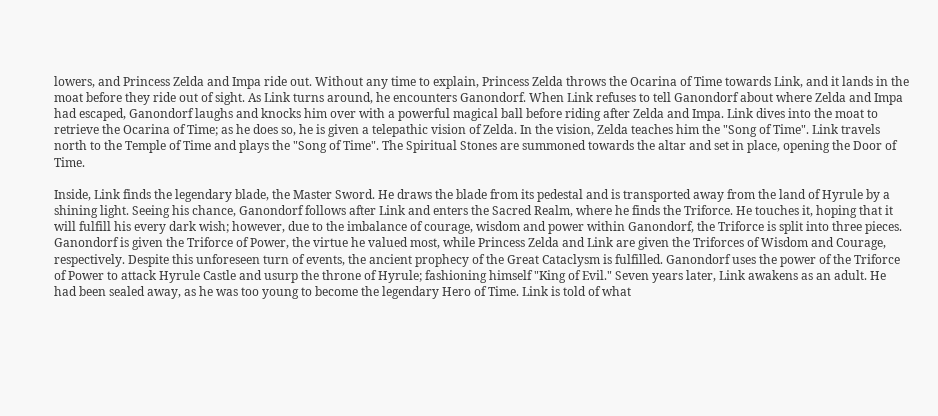lowers, and Princess Zelda and Impa ride out. Without any time to explain, Princess Zelda throws the Ocarina of Time towards Link, and it lands in the moat before they ride out of sight. As Link turns around, he encounters Ganondorf. When Link refuses to tell Ganondorf about where Zelda and Impa had escaped, Ganondorf laughs and knocks him over with a powerful magical ball before riding after Zelda and Impa. Link dives into the moat to retrieve the Ocarina of Time; as he does so, he is given a telepathic vision of Zelda. In the vision, Zelda teaches him the "Song of Time". Link travels north to the Temple of Time and plays the "Song of Time". The Spiritual Stones are summoned towards the altar and set in place, opening the Door of Time.

Inside, Link finds the legendary blade, the Master Sword. He draws the blade from its pedestal and is transported away from the land of Hyrule by a shining light. Seeing his chance, Ganondorf follows after Link and enters the Sacred Realm, where he finds the Triforce. He touches it, hoping that it will fulfill his every dark wish; however, due to the imbalance of courage, wisdom and power within Ganondorf, the Triforce is split into three pieces. Ganondorf is given the Triforce of Power, the virtue he valued most, while Princess Zelda and Link are given the Triforces of Wisdom and Courage, respectively. Despite this unforeseen turn of events, the ancient prophecy of the Great Cataclysm is fulfilled. Ganondorf uses the power of the Triforce of Power to attack Hyrule Castle and usurp the throne of Hyrule; fashioning himself "King of Evil." Seven years later, Link awakens as an adult. He had been sealed away, as he was too young to become the legendary Hero of Time. Link is told of what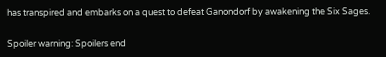has transpired and embarks on a quest to defeat Ganondorf by awakening the Six Sages.

Spoiler warning: Spoilers end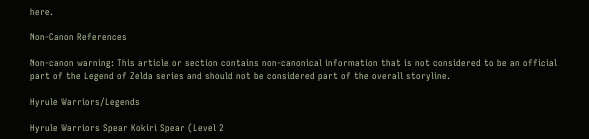here.

Non-Canon References

Non-canon warning: This article or section contains non-canonical information that is not considered to be an official part of the Legend of Zelda series and should not be considered part of the overall storyline.

Hyrule Warriors/Legends

Hyrule Warriors Spear Kokiri Spear (Level 2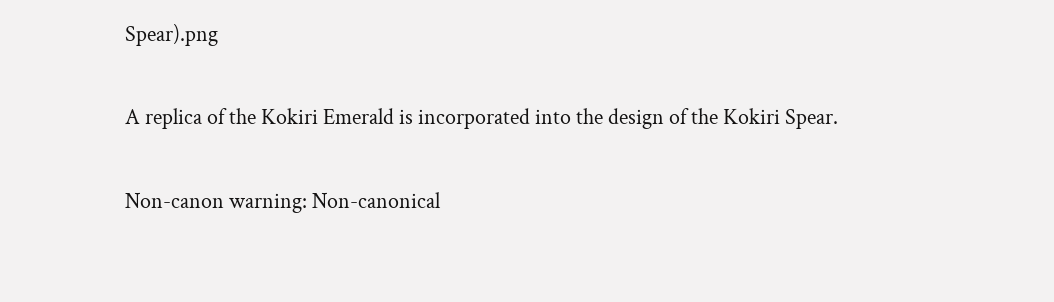Spear).png

A replica of the Kokiri Emerald is incorporated into the design of the Kokiri Spear.

Non-canon warning: Non-canonical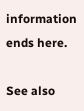information ends here.

See also